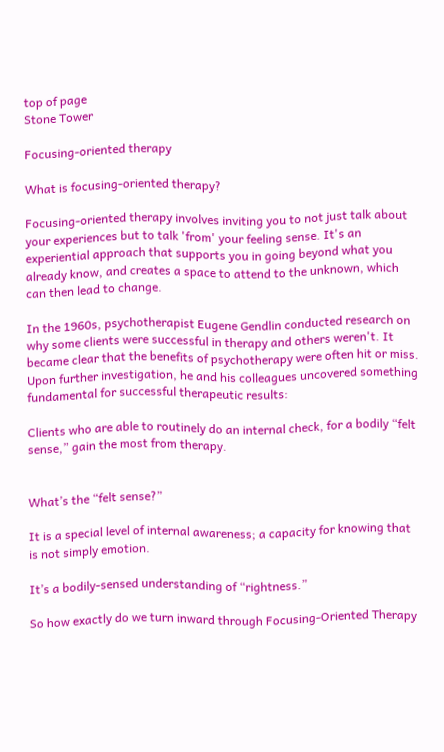top of page
Stone Tower

Focusing-oriented therapy

What is focusing-oriented therapy?

Focusing-oriented therapy involves inviting you to not just talk about your experiences but to talk 'from' your feeling sense. It's an experiential approach that supports you in going beyond what you already know, and creates a space to attend to the unknown, which can then lead to change.

In the 1960s, psychotherapist Eugene Gendlin conducted research on why some clients were successful in therapy and others weren't. It became clear that the benefits of psychotherapy were often hit or miss. Upon further investigation, he and his colleagues uncovered something fundamental for successful therapeutic results:

Clients who are able to routinely do an internal check, for a bodily “felt sense,” gain the most from therapy.


What’s the “felt sense?”

It is a special level of internal awareness; a capacity for knowing that is not simply emotion.

It’s a bodily-sensed understanding of “rightness.”

So how exactly do we turn inward through Focusing-Oriented Therapy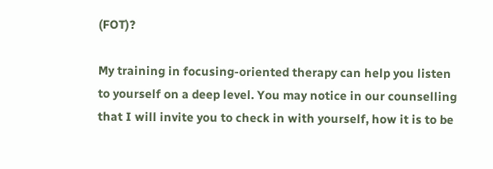(FOT)?

My training in focusing-oriented therapy can help you listen to yourself on a deep level. You may notice in our counselling that I will invite you to check in with yourself, how it is to be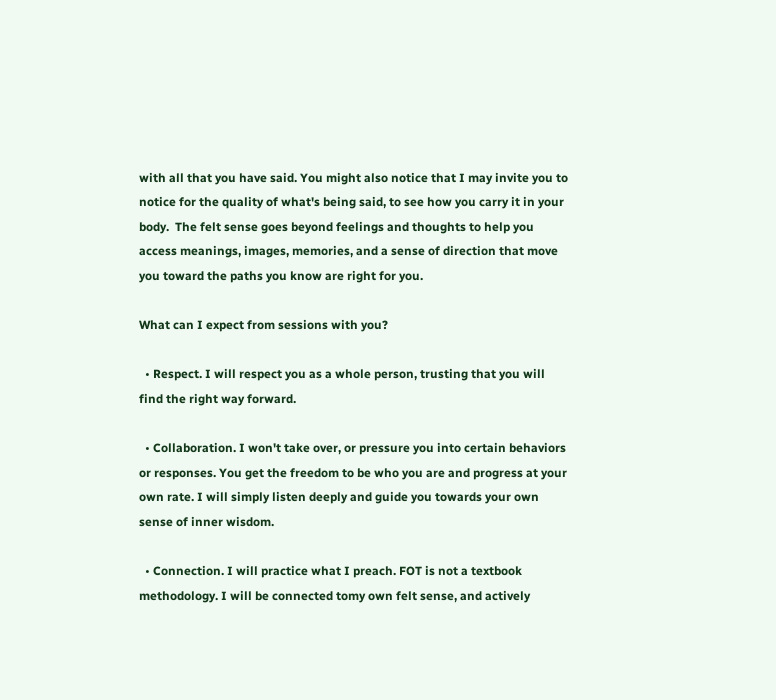with all that you have said. You might also notice that I may invite you to notice for the quality of what's being said, to see how you carry it in your body.  The felt sense goes beyond feelings and thoughts to help you access meanings, images, memories, and a sense of direction that move you toward the paths you know are right for you.

What can I expect from sessions with you?

  • Respect. I will respect you as a whole person, trusting that you will find the right way forward.

  • Collaboration. I won't take over, or pressure you into certain behaviors or responses. You get the freedom to be who you are and progress at your own rate. I will simply listen deeply and guide you towards your own sense of inner wisdom.

  • Connection. I will practice what I preach. FOT is not a textbook methodology. I will be connected tomy own felt sense, and actively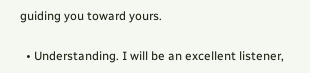guiding you toward yours.

  • Understanding. I will be an excellent listener,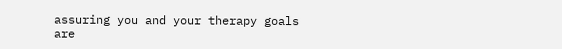assuring you and your therapy goals are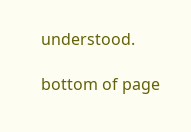understood.

bottom of page